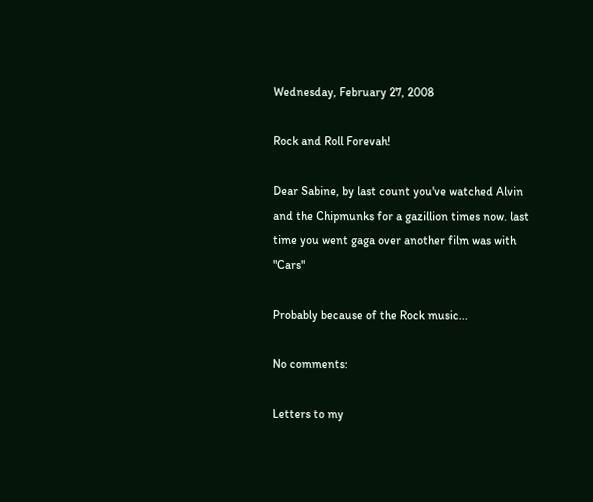Wednesday, February 27, 2008

Rock and Roll Forevah!

Dear Sabine, by last count you've watched Alvin and the Chipmunks for a gazillion times now. last time you went gaga over another film was with "Cars"

Probably because of the Rock music...

No comments:

Letters to my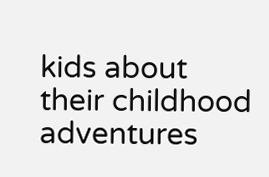kids about their childhood adventures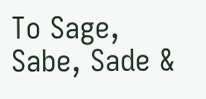To Sage, Sabe, Sade &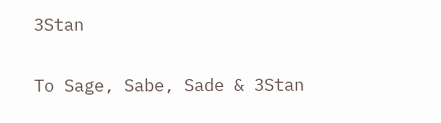3Stan

To Sage, Sabe, Sade & 3Stan